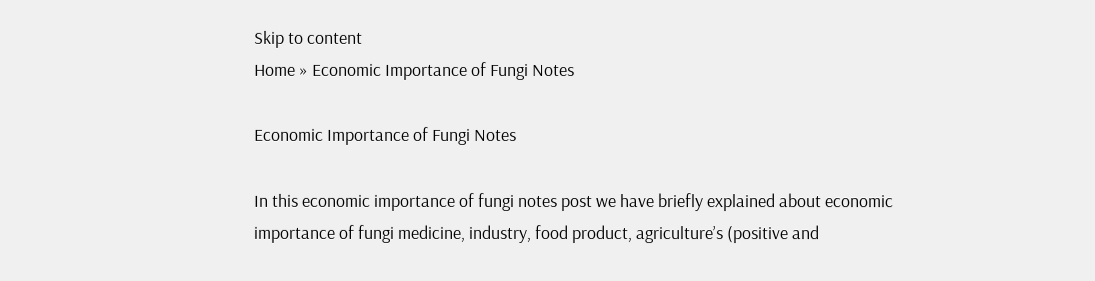Skip to content
Home » Economic Importance of Fungi Notes

Economic Importance of Fungi Notes

In this economic importance of fungi notes post we have briefly explained about economic importance of fungi medicine, industry, food product, agriculture’s (positive and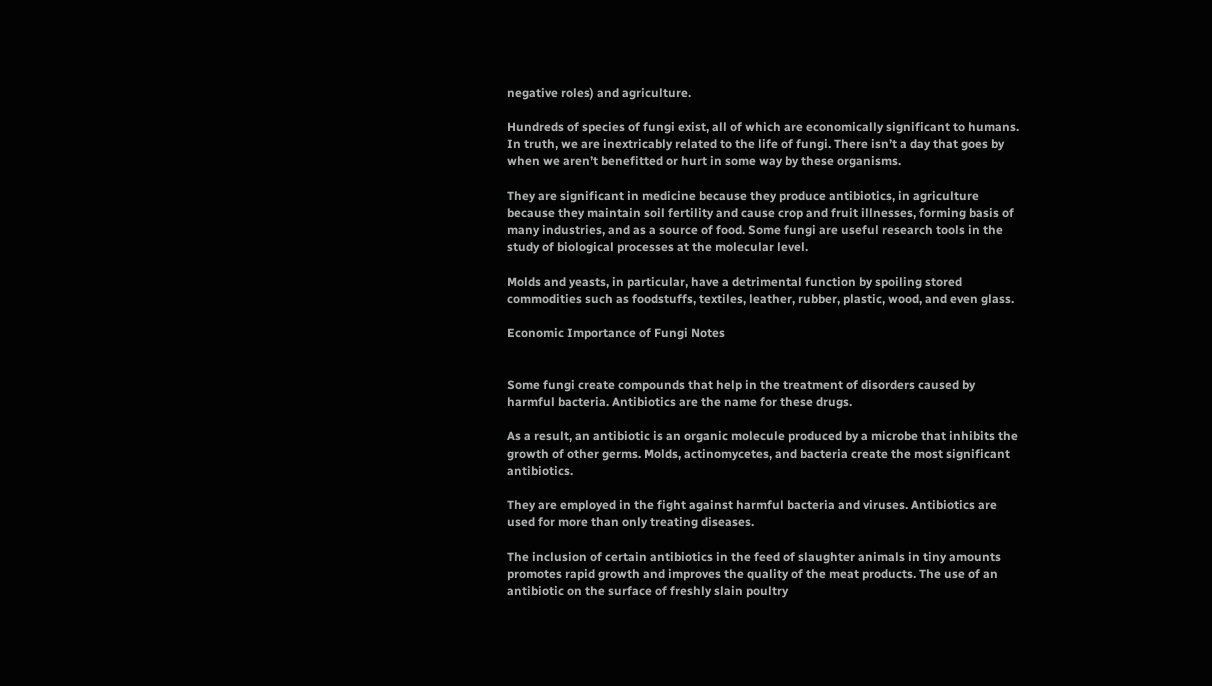negative roles) and agriculture.

Hundreds of species of fungi exist, all of which are economically significant to humans. In truth, we are inextricably related to the life of fungi. There isn’t a day that goes by when we aren’t benefitted or hurt in some way by these organisms.

They are significant in medicine because they produce antibiotics, in agriculture because they maintain soil fertility and cause crop and fruit illnesses, forming basis of many industries, and as a source of food. Some fungi are useful research tools in the study of biological processes at the molecular level.

Molds and yeasts, in particular, have a detrimental function by spoiling stored commodities such as foodstuffs, textiles, leather, rubber, plastic, wood, and even glass.

Economic Importance of Fungi Notes


Some fungi create compounds that help in the treatment of disorders caused by harmful bacteria. Antibiotics are the name for these drugs.

As a result, an antibiotic is an organic molecule produced by a microbe that inhibits the growth of other germs. Molds, actinomycetes, and bacteria create the most significant antibiotics.

They are employed in the fight against harmful bacteria and viruses. Antibiotics are used for more than only treating diseases.

The inclusion of certain antibiotics in the feed of slaughter animals in tiny amounts promotes rapid growth and improves the quality of the meat products. The use of an antibiotic on the surface of freshly slain poultry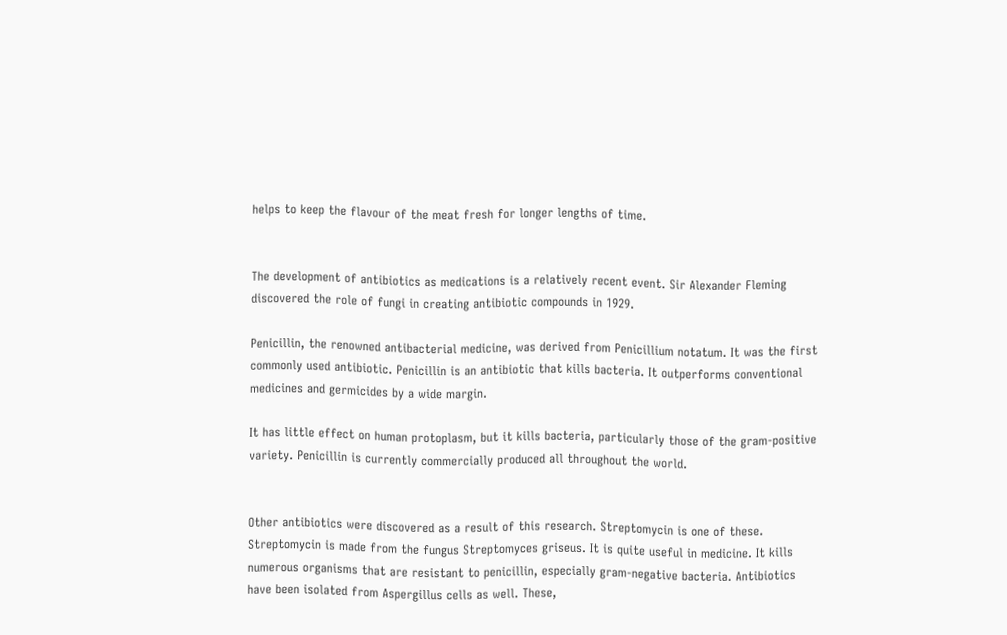helps to keep the flavour of the meat fresh for longer lengths of time.


The development of antibiotics as medications is a relatively recent event. Sir Alexander Fleming discovered the role of fungi in creating antibiotic compounds in 1929.

Penicillin, the renowned antibacterial medicine, was derived from Penicillium notatum. It was the first commonly used antibiotic. Penicillin is an antibiotic that kills bacteria. It outperforms conventional medicines and germicides by a wide margin.

It has little effect on human protoplasm, but it kills bacteria, particularly those of the gram-positive variety. Penicillin is currently commercially produced all throughout the world.


Other antibiotics were discovered as a result of this research. Streptomycin is one of these. Streptomycin is made from the fungus Streptomyces griseus. It is quite useful in medicine. It kills numerous organisms that are resistant to penicillin, especially gram-negative bacteria. Antibiotics have been isolated from Aspergillus cells as well. These,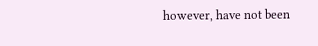however, have not been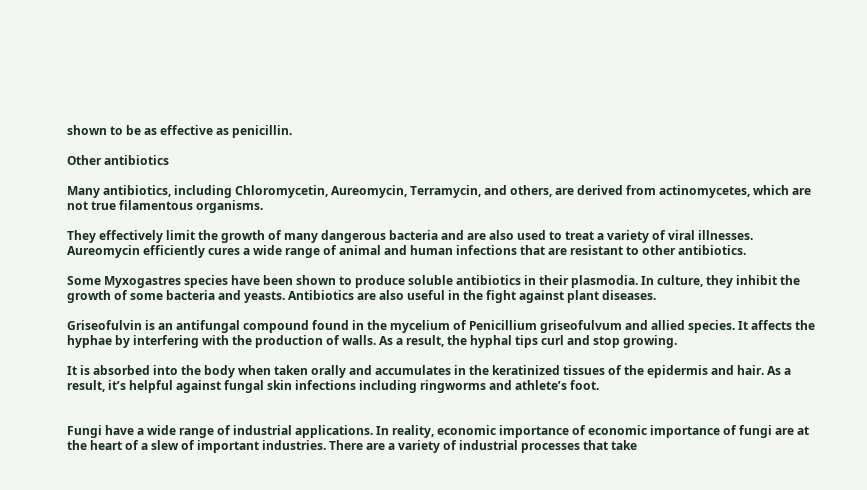shown to be as effective as penicillin.

Other antibiotics

Many antibiotics, including Chloromycetin, Aureomycin, Terramycin, and others, are derived from actinomycetes, which are not true filamentous organisms.

They effectively limit the growth of many dangerous bacteria and are also used to treat a variety of viral illnesses. Aureomycin efficiently cures a wide range of animal and human infections that are resistant to other antibiotics.

Some Myxogastres species have been shown to produce soluble antibiotics in their plasmodia. In culture, they inhibit the growth of some bacteria and yeasts. Antibiotics are also useful in the fight against plant diseases.

Griseofulvin is an antifungal compound found in the mycelium of Penicillium griseofulvum and allied species. It affects the hyphae by interfering with the production of walls. As a result, the hyphal tips curl and stop growing.

It is absorbed into the body when taken orally and accumulates in the keratinized tissues of the epidermis and hair. As a result, it’s helpful against fungal skin infections including ringworms and athlete’s foot.


Fungi have a wide range of industrial applications. In reality, economic importance of economic importance of fungi are at the heart of a slew of important industries. There are a variety of industrial processes that take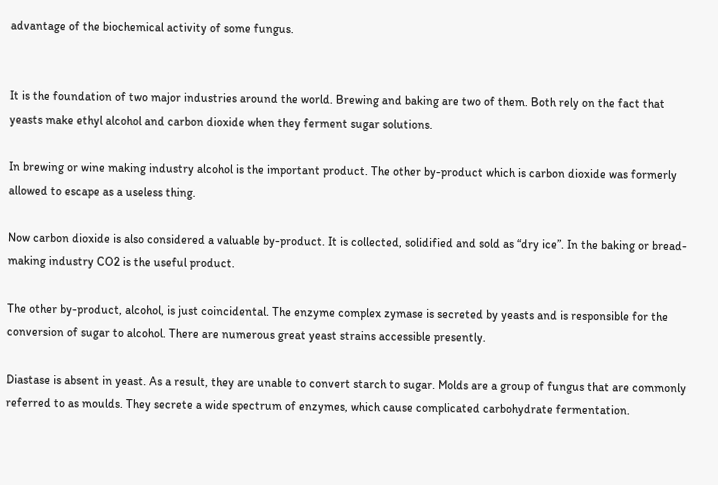advantage of the biochemical activity of some fungus.


It is the foundation of two major industries around the world. Brewing and baking are two of them. Both rely on the fact that yeasts make ethyl alcohol and carbon dioxide when they ferment sugar solutions.

In brewing or wine making industry alcohol is the important product. The other by-product which is carbon dioxide was formerly allowed to escape as a useless thing.

Now carbon dioxide is also considered a valuable by-product. It is collected, solidified and sold as “dry ice”. In the baking or bread- making industry CO2 is the useful product.

The other by-product, alcohol, is just coincidental. The enzyme complex zymase is secreted by yeasts and is responsible for the conversion of sugar to alcohol. There are numerous great yeast strains accessible presently.

Diastase is absent in yeast. As a result, they are unable to convert starch to sugar. Molds are a group of fungus that are commonly referred to as moulds. They secrete a wide spectrum of enzymes, which cause complicated carbohydrate fermentation.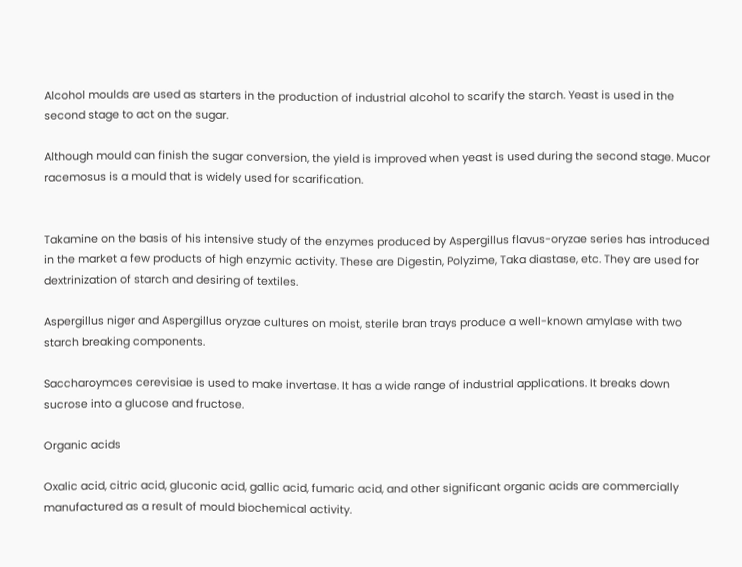Alcohol moulds are used as starters in the production of industrial alcohol to scarify the starch. Yeast is used in the second stage to act on the sugar.

Although mould can finish the sugar conversion, the yield is improved when yeast is used during the second stage. Mucor racemosus is a mould that is widely used for scarification.


Takamine on the basis of his intensive study of the enzymes produced by Aspergillus flavus-oryzae series has introduced in the market a few products of high enzymic activity. These are Digestin, Polyzime, Taka diastase, etc. They are used for dextrinization of starch and desiring of textiles.

Aspergillus niger and Aspergillus oryzae cultures on moist, sterile bran trays produce a well-known amylase with two starch breaking components.

Saccharoymces cerevisiae is used to make invertase. It has a wide range of industrial applications. It breaks down sucrose into a glucose and fructose.

Organic acids

Oxalic acid, citric acid, gluconic acid, gallic acid, fumaric acid, and other significant organic acids are commercially manufactured as a result of mould biochemical activity.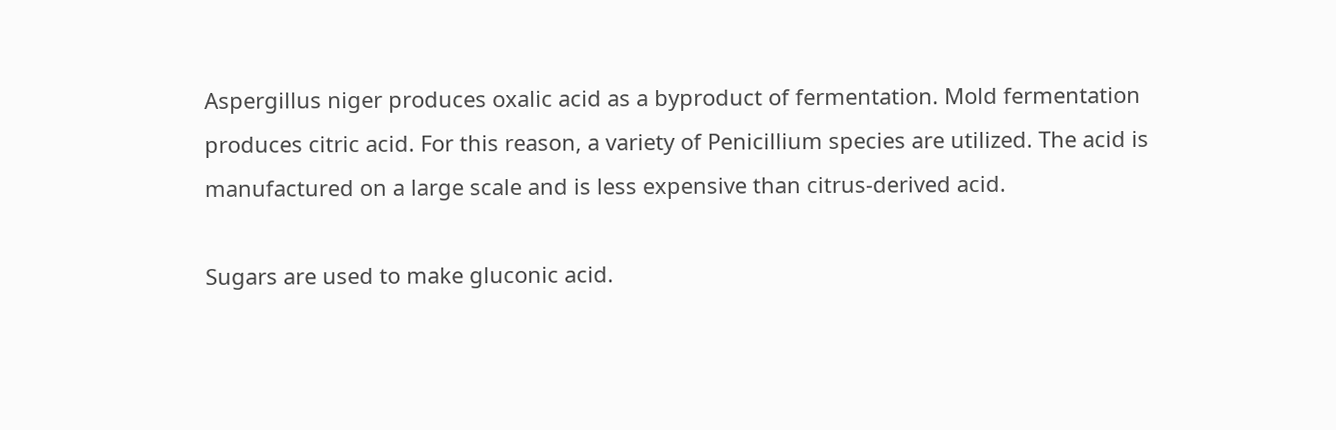Aspergillus niger produces oxalic acid as a byproduct of fermentation. Mold fermentation produces citric acid. For this reason, a variety of Penicillium species are utilized. The acid is manufactured on a large scale and is less expensive than citrus-derived acid.

Sugars are used to make gluconic acid.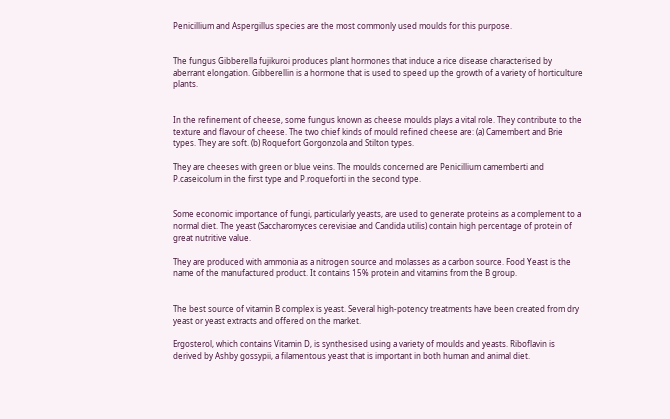Penicillium and Aspergillus species are the most commonly used moulds for this purpose.


The fungus Gibberella fujikuroi produces plant hormones that induce a rice disease characterised by aberrant elongation. Gibberellin is a hormone that is used to speed up the growth of a variety of horticulture plants.


In the refinement of cheese, some fungus known as cheese moulds plays a vital role. They contribute to the texture and flavour of cheese. The two chief kinds of mould refined cheese are: (a) Camembert and Brie types. They are soft. (b) Roquefort Gorgonzola and Stilton types.

They are cheeses with green or blue veins. The moulds concerned are Penicillium camemberti and P.caseicolum in the first type and P.roqueforti in the second type.


Some economic importance of fungi, particularly yeasts, are used to generate proteins as a complement to a normal diet. The yeast (Saccharomyces cerevisiae and Candida utilis) contain high percentage of protein of great nutritive value.

They are produced with ammonia as a nitrogen source and molasses as a carbon source. Food Yeast is the name of the manufactured product. It contains 15% protein and vitamins from the B group.


The best source of vitamin B complex is yeast. Several high-potency treatments have been created from dry yeast or yeast extracts and offered on the market.

Ergosterol, which contains Vitamin D, is synthesised using a variety of moulds and yeasts. Riboflavin is derived by Ashby gossypii, a filamentous yeast that is important in both human and animal diet.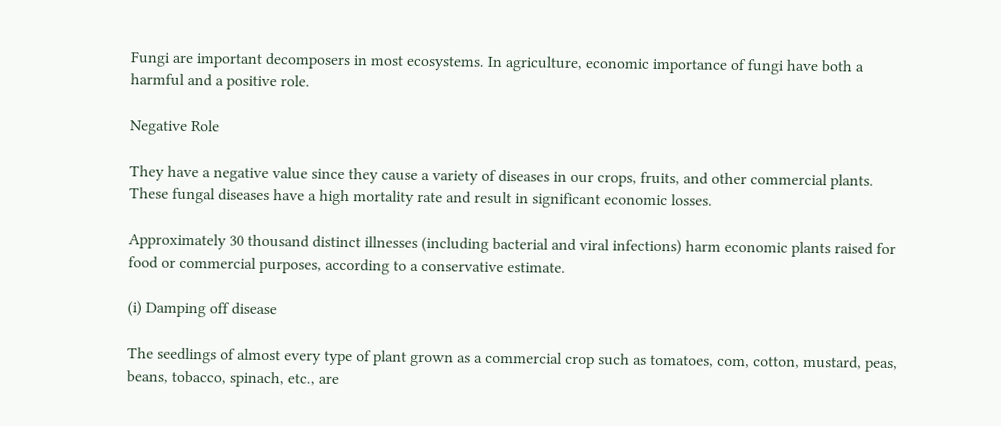Fungi are important decomposers in most ecosystems. In agriculture, economic importance of fungi have both a harmful and a positive role.

Negative Role

They have a negative value since they cause a variety of diseases in our crops, fruits, and other commercial plants. These fungal diseases have a high mortality rate and result in significant economic losses.

Approximately 30 thousand distinct illnesses (including bacterial and viral infections) harm economic plants raised for food or commercial purposes, according to a conservative estimate.

(i) Damping off disease

The seedlings of almost every type of plant grown as a commercial crop such as tomatoes, com, cotton, mustard, peas, beans, tobacco, spinach, etc., are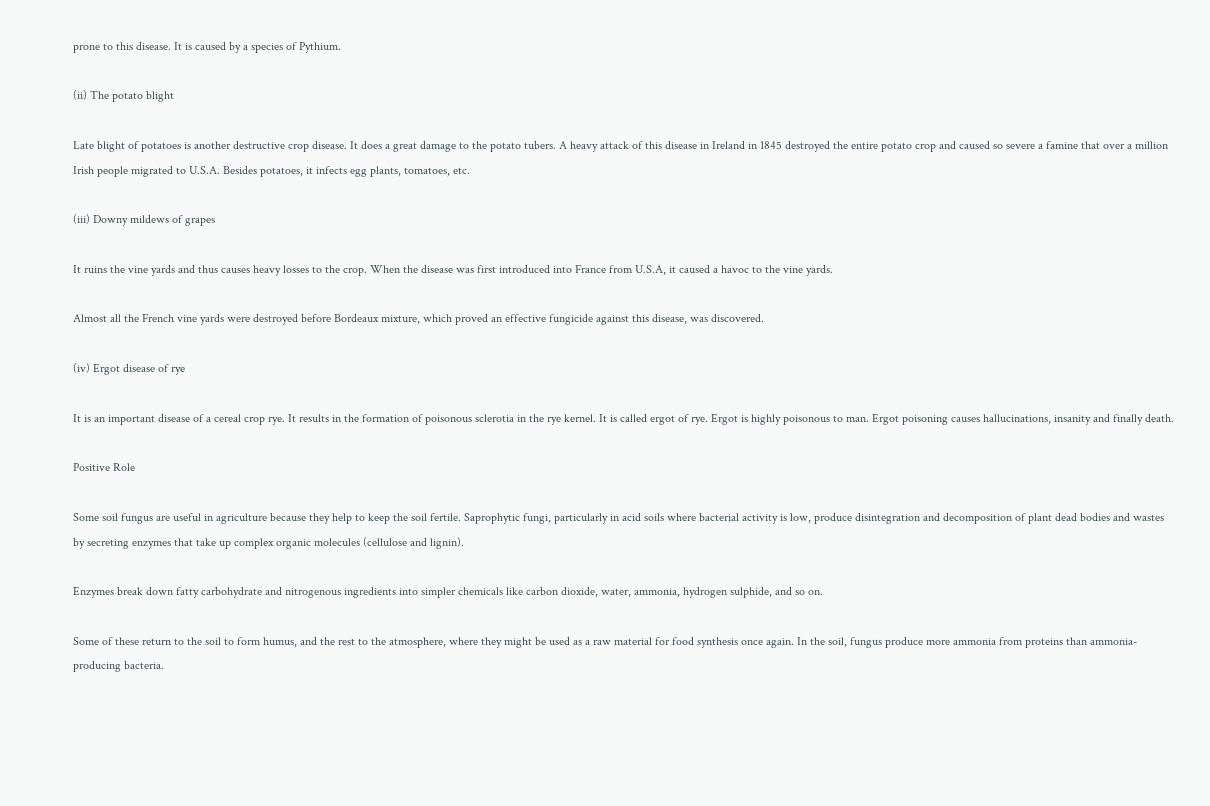prone to this disease. It is caused by a species of Pythium.

(ii) The potato blight

Late blight of potatoes is another destructive crop disease. It does a great damage to the potato tubers. A heavy attack of this disease in Ireland in 1845 destroyed the entire potato crop and caused so severe a famine that over a million Irish people migrated to U.S.A. Besides potatoes, it infects egg plants, tomatoes, etc.

(iii) Downy mildews of grapes

It ruins the vine yards and thus causes heavy losses to the crop. When the disease was first introduced into France from U.S.A, it caused a havoc to the vine yards.

Almost all the French vine yards were destroyed before Bordeaux mixture, which proved an effective fungicide against this disease, was discovered.

(iv) Ergot disease of rye

It is an important disease of a cereal crop rye. It results in the formation of poisonous sclerotia in the rye kernel. It is called ergot of rye. Ergot is highly poisonous to man. Ergot poisoning causes hallucinations, insanity and finally death.

Positive Role

Some soil fungus are useful in agriculture because they help to keep the soil fertile. Saprophytic fungi, particularly in acid soils where bacterial activity is low, produce disintegration and decomposition of plant dead bodies and wastes by secreting enzymes that take up complex organic molecules (cellulose and lignin).

Enzymes break down fatty carbohydrate and nitrogenous ingredients into simpler chemicals like carbon dioxide, water, ammonia, hydrogen sulphide, and so on.

Some of these return to the soil to form humus, and the rest to the atmosphere, where they might be used as a raw material for food synthesis once again. In the soil, fungus produce more ammonia from proteins than ammonia-producing bacteria.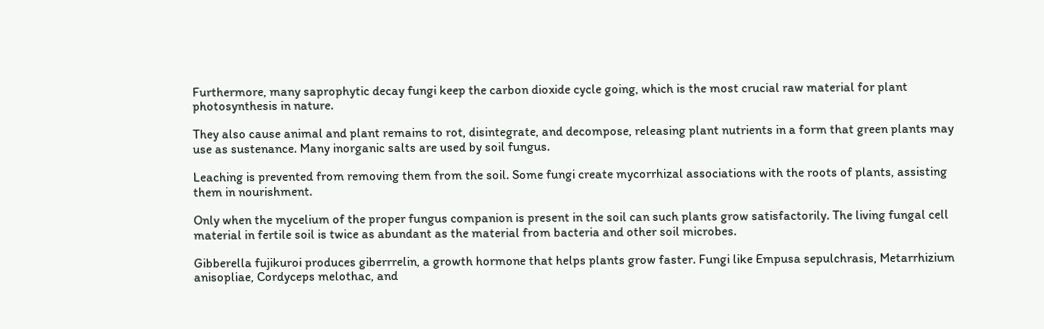Furthermore, many saprophytic decay fungi keep the carbon dioxide cycle going, which is the most crucial raw material for plant photosynthesis in nature.

They also cause animal and plant remains to rot, disintegrate, and decompose, releasing plant nutrients in a form that green plants may use as sustenance. Many inorganic salts are used by soil fungus.

Leaching is prevented from removing them from the soil. Some fungi create mycorrhizal associations with the roots of plants, assisting them in nourishment.

Only when the mycelium of the proper fungus companion is present in the soil can such plants grow satisfactorily. The living fungal cell material in fertile soil is twice as abundant as the material from bacteria and other soil microbes.

Gibberella fujikuroi produces giberrrelin, a growth hormone that helps plants grow faster. Fungi like Empusa sepulchrasis, Metarrhizium anisopliae, Cordyceps melothac, and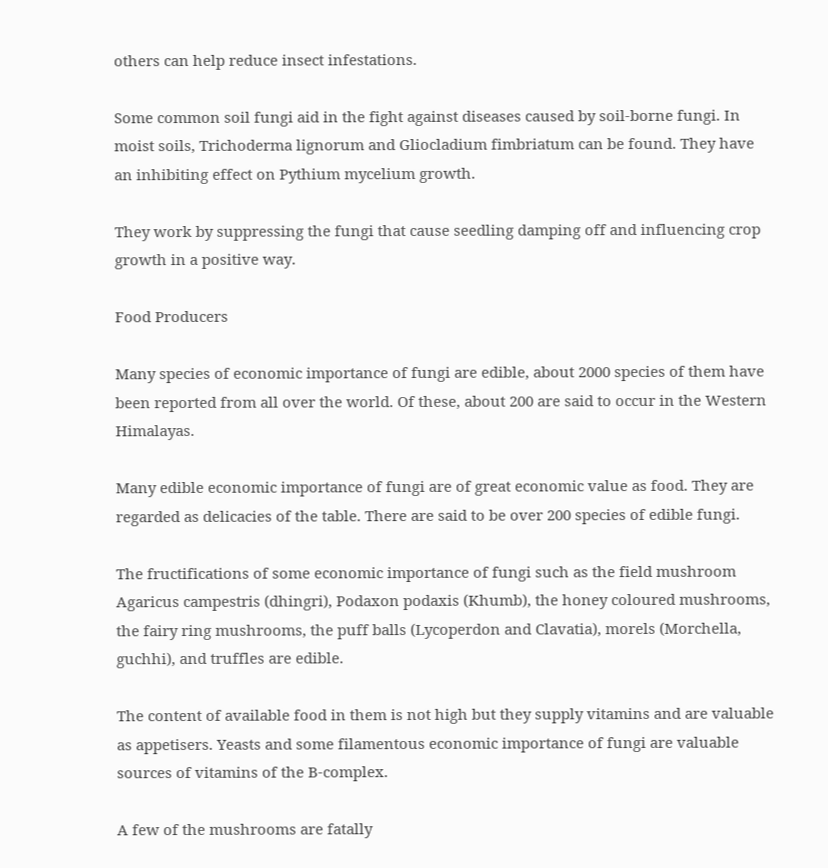others can help reduce insect infestations.

Some common soil fungi aid in the fight against diseases caused by soil-borne fungi. In moist soils, Trichoderma lignorum and Gliocladium fimbriatum can be found. They have an inhibiting effect on Pythium mycelium growth.

They work by suppressing the fungi that cause seedling damping off and influencing crop growth in a positive way.

Food Producers

Many species of economic importance of fungi are edible, about 2000 species of them have been reported from all over the world. Of these, about 200 are said to occur in the Western Himalayas.

Many edible economic importance of fungi are of great economic value as food. They are regarded as delicacies of the table. There are said to be over 200 species of edible fungi.

The fructifications of some economic importance of fungi such as the field mushroom Agaricus campestris (dhingri), Podaxon podaxis (Khumb), the honey coloured mushrooms, the fairy ring mushrooms, the puff balls (Lycoperdon and Clavatia), morels (Morchella, guchhi), and truffles are edible.

The content of available food in them is not high but they supply vitamins and are valuable as appetisers. Yeasts and some filamentous economic importance of fungi are valuable sources of vitamins of the B-complex.

A few of the mushrooms are fatally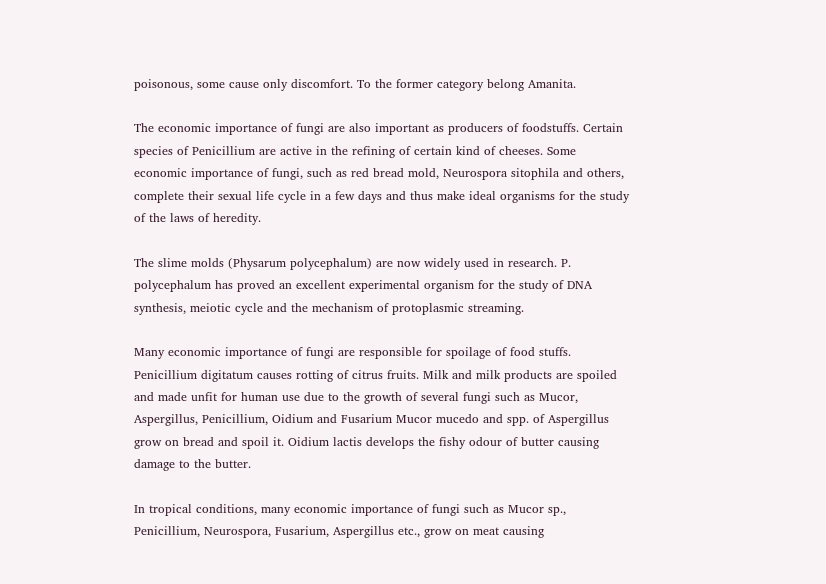poisonous, some cause only discomfort. To the former category belong Amanita.

The economic importance of fungi are also important as producers of foodstuffs. Certain species of Penicillium are active in the refining of certain kind of cheeses. Some economic importance of fungi, such as red bread mold, Neurospora sitophila and others, complete their sexual life cycle in a few days and thus make ideal organisms for the study of the laws of heredity.

The slime molds (Physarum polycephalum) are now widely used in research. P. polycephalum has proved an excellent experimental organism for the study of DNA synthesis, meiotic cycle and the mechanism of protoplasmic streaming.

Many economic importance of fungi are responsible for spoilage of food stuffs. Penicillium digitatum causes rotting of citrus fruits. Milk and milk products are spoiled and made unfit for human use due to the growth of several fungi such as Mucor, Aspergillus, Penicillium, Oidium and Fusarium Mucor mucedo and spp. of Aspergillus grow on bread and spoil it. Oidium lactis develops the fishy odour of butter causing damage to the butter.

In tropical conditions, many economic importance of fungi such as Mucor sp., Penicillium, Neurospora, Fusarium, Aspergillus etc., grow on meat causing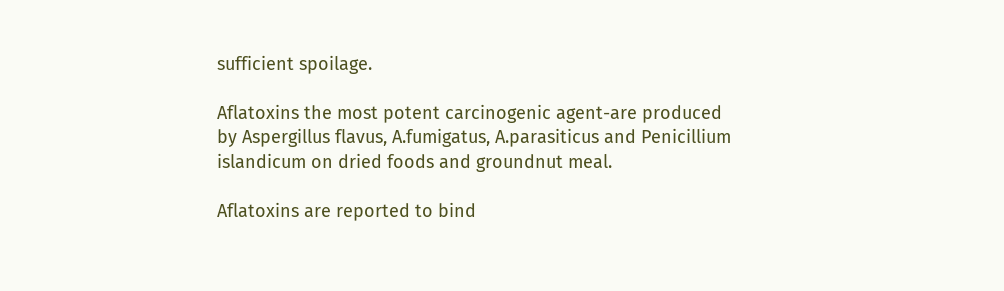sufficient spoilage.

Aflatoxins the most potent carcinogenic agent-are produced by Aspergillus flavus, A.fumigatus, A.parasiticus and Penicillium islandicum on dried foods and groundnut meal.

Aflatoxins are reported to bind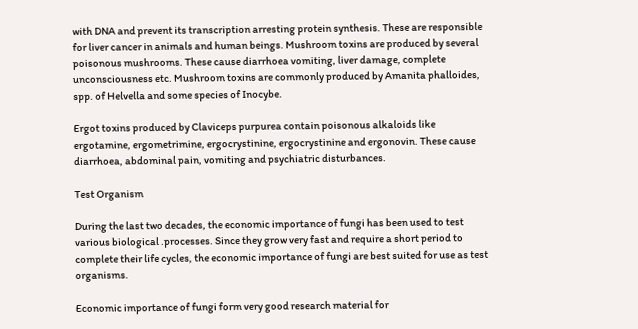with DNA and prevent its transcription arresting protein synthesis. These are responsible for liver cancer in animals and human beings. Mushroom toxins are produced by several poisonous mushrooms. These cause diarrhoea vomiting, liver damage, complete unconsciousness etc. Mushroom toxins are commonly produced by Amanita phalloides, spp. of Helvella and some species of Inocybe.

Ergot toxins produced by Claviceps purpurea contain poisonous alkaloids like ergotamine, ergometrimine, ergocrystinine, ergocrystinine and ergonovin. These cause diarrhoea, abdominal pain, vomiting and psychiatric disturbances.

Test Organism

During the last two decades, the economic importance of fungi has been used to test various biological .processes. Since they grow very fast and require a short period to complete their life cycles, the economic importance of fungi are best suited for use as test organisms.

Economic importance of fungi form very good research material for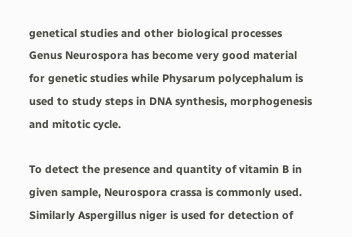genetical studies and other biological processes Genus Neurospora has become very good material for genetic studies while Physarum polycephalum is used to study steps in DNA synthesis, morphogenesis and mitotic cycle.

To detect the presence and quantity of vitamin B in given sample, Neurospora crassa is commonly used. Similarly Aspergillus niger is used for detection of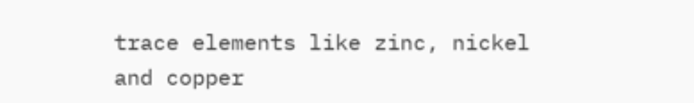trace elements like zinc, nickel and copper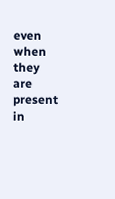even when they are present in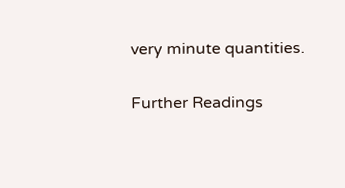very minute quantities.

Further Readings